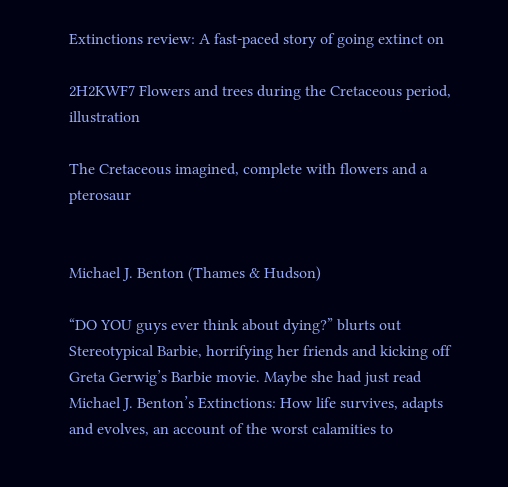Extinctions review: A fast-paced story of going extinct on

2H2KWF7 Flowers and trees during the Cretaceous period, illustration

The Cretaceous imagined, complete with flowers and a pterosaur


Michael J. Benton (Thames & Hudson)

“DO YOU guys ever think about dying?” blurts out Stereotypical Barbie, horrifying her friends and kicking off Greta Gerwig’s Barbie movie. Maybe she had just read Michael J. Benton’s Extinctions: How life survives, adapts and evolves, an account of the worst calamities to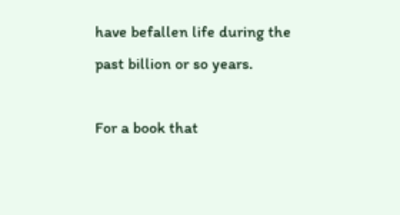have befallen life during the past billion or so years.

For a book that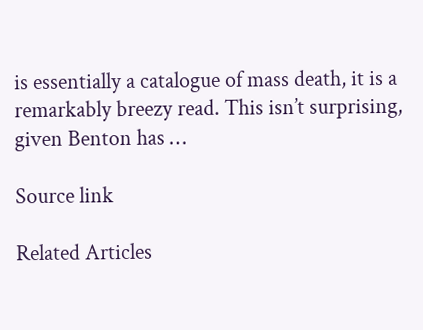is essentially a catalogue of mass death, it is a remarkably breezy read. This isn’t surprising, given Benton has …

Source link

Related Articles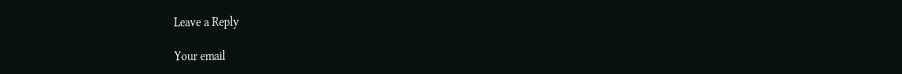Leave a Reply

Your email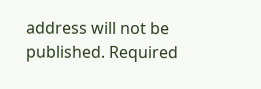address will not be published. Required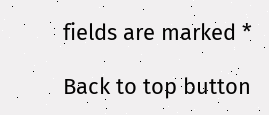fields are marked *

Back to top button